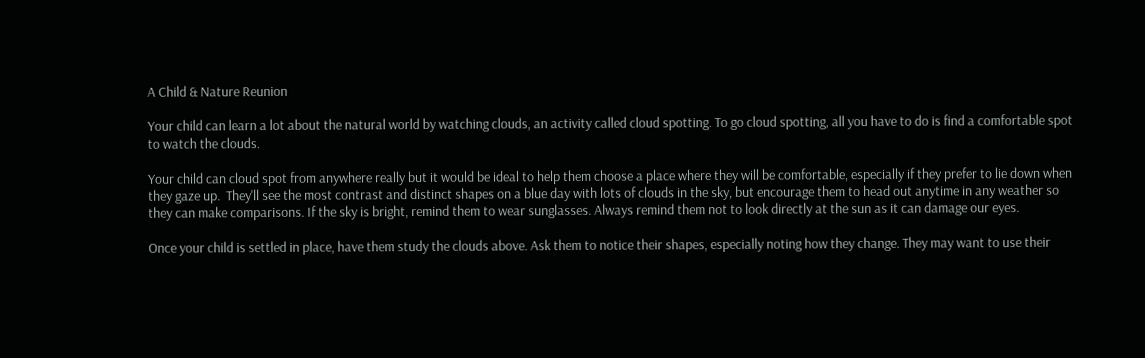A Child & Nature Reunion

Your child can learn a lot about the natural world by watching clouds, an activity called cloud spotting. To go cloud spotting, all you have to do is find a comfortable spot to watch the clouds.

Your child can cloud spot from anywhere really but it would be ideal to help them choose a place where they will be comfortable, especially if they prefer to lie down when they gaze up.  They'll see the most contrast and distinct shapes on a blue day with lots of clouds in the sky, but encourage them to head out anytime in any weather so they can make comparisons. If the sky is bright, remind them to wear sunglasses. Always remind them not to look directly at the sun as it can damage our eyes.

Once your child is settled in place, have them study the clouds above. Ask them to notice their shapes, especially noting how they change. They may want to use their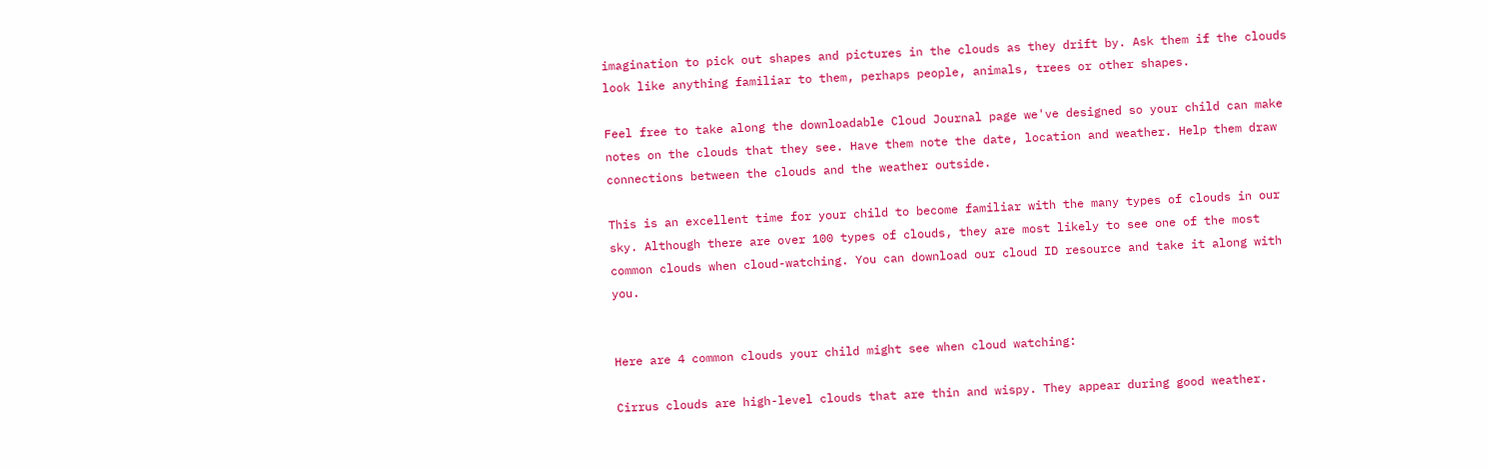imagination to pick out shapes and pictures in the clouds as they drift by. Ask them if the clouds look like anything familiar to them, perhaps people, animals, trees or other shapes.

Feel free to take along the downloadable Cloud Journal page we've designed so your child can make notes on the clouds that they see. Have them note the date, location and weather. Help them draw connections between the clouds and the weather outside.

This is an excellent time for your child to become familiar with the many types of clouds in our sky. Although there are over 100 types of clouds, they are most likely to see one of the most common clouds when cloud-watching. You can download our cloud ID resource and take it along with you.


Here are 4 common clouds your child might see when cloud watching:

Cirrus clouds are high-level clouds that are thin and wispy. They appear during good weather.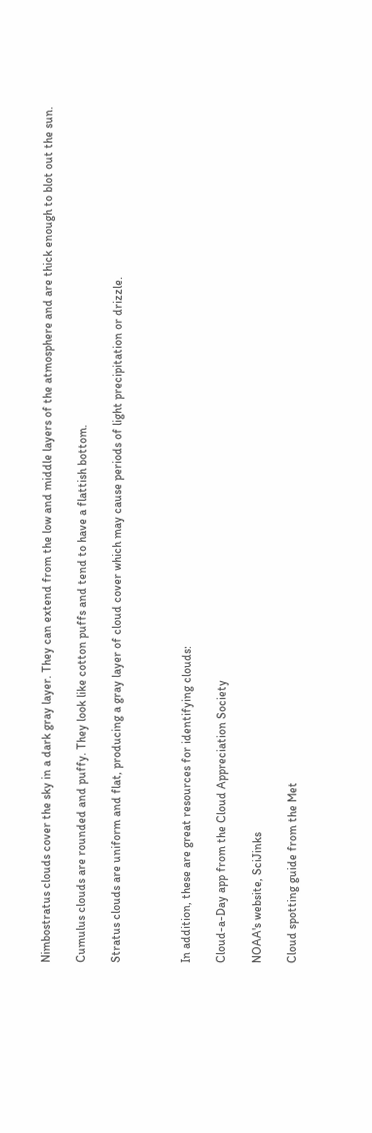Nimbostratus clouds cover the sky in a dark gray layer. They can extend from the low and middle layers of the atmosphere and are thick enough to blot out the sun.

Cumulus clouds are rounded and puffy. They look like cotton puffs and tend to have a flattish bottom.

Stratus clouds are uniform and flat, producing a gray layer of cloud cover which may cause periods of light precipitation or drizzle.



In addition, these are great resources for identifying clouds:

Cloud-a-Day app from the Cloud Appreciation Society

NOAA's website, SciJinks

Cloud spotting guide from the Met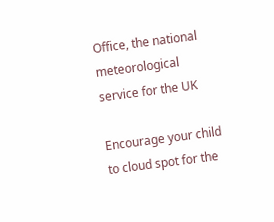Office, the national meteorological service for the UK

Encourage your child to cloud spot for the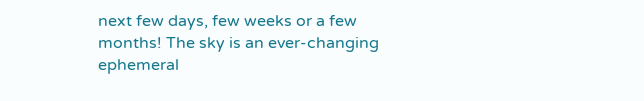next few days, few weeks or a few months! The sky is an ever-changing ephemeral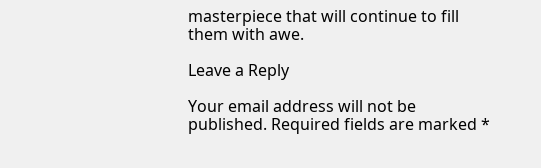masterpiece that will continue to fill them with awe.

Leave a Reply

Your email address will not be published. Required fields are marked *